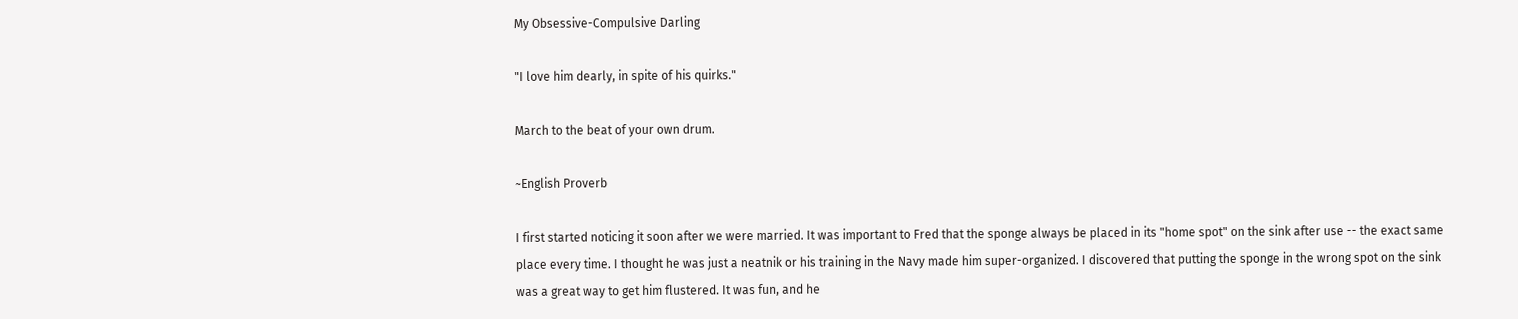My Obsessive-Compulsive Darling

"I love him dearly, in spite of his quirks."

March to the beat of your own drum.

~English Proverb

I first started noticing it soon after we were married. It was important to Fred that the sponge always be placed in its "home spot" on the sink after use -- the exact same place every time. I thought he was just a neatnik or his training in the Navy made him super-organized. I discovered that putting the sponge in the wrong spot on the sink was a great way to get him flustered. It was fun, and he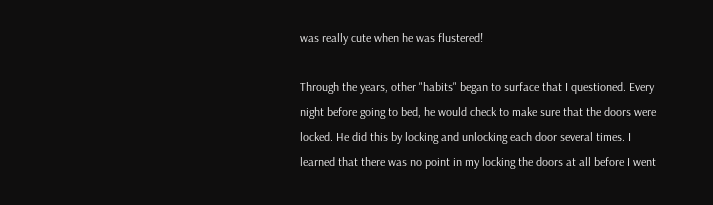was really cute when he was flustered!

Through the years, other "habits" began to surface that I questioned. Every night before going to bed, he would check to make sure that the doors were locked. He did this by locking and unlocking each door several times. I learned that there was no point in my locking the doors at all before I went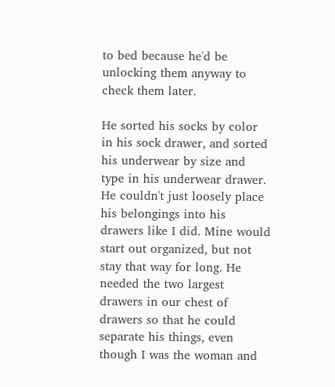to bed because he'd be unlocking them anyway to check them later.

He sorted his socks by color in his sock drawer, and sorted his underwear by size and type in his underwear drawer. He couldn't just loosely place his belongings into his drawers like I did. Mine would start out organized, but not stay that way for long. He needed the two largest drawers in our chest of drawers so that he could separate his things, even though I was the woman and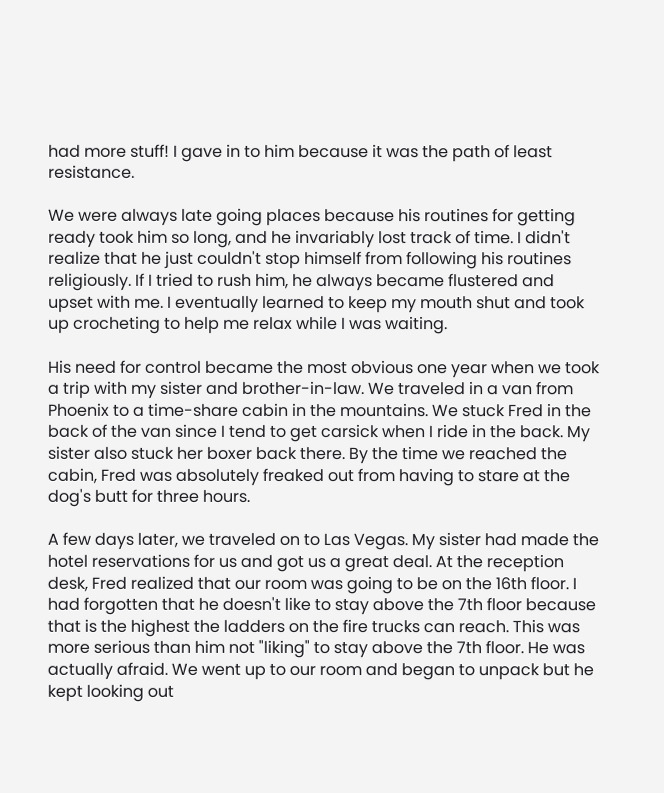had more stuff! I gave in to him because it was the path of least resistance.

We were always late going places because his routines for getting ready took him so long, and he invariably lost track of time. I didn't realize that he just couldn't stop himself from following his routines religiously. If I tried to rush him, he always became flustered and upset with me. I eventually learned to keep my mouth shut and took up crocheting to help me relax while I was waiting.

His need for control became the most obvious one year when we took a trip with my sister and brother-in-law. We traveled in a van from Phoenix to a time-share cabin in the mountains. We stuck Fred in the back of the van since I tend to get carsick when I ride in the back. My sister also stuck her boxer back there. By the time we reached the cabin, Fred was absolutely freaked out from having to stare at the dog's butt for three hours.

A few days later, we traveled on to Las Vegas. My sister had made the hotel reservations for us and got us a great deal. At the reception desk, Fred realized that our room was going to be on the 16th floor. I had forgotten that he doesn't like to stay above the 7th floor because that is the highest the ladders on the fire trucks can reach. This was more serious than him not "liking" to stay above the 7th floor. He was actually afraid. We went up to our room and began to unpack but he kept looking out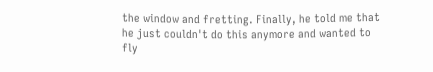the window and fretting. Finally, he told me that he just couldn't do this anymore and wanted to fly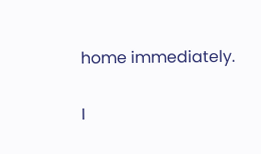home immediately.

I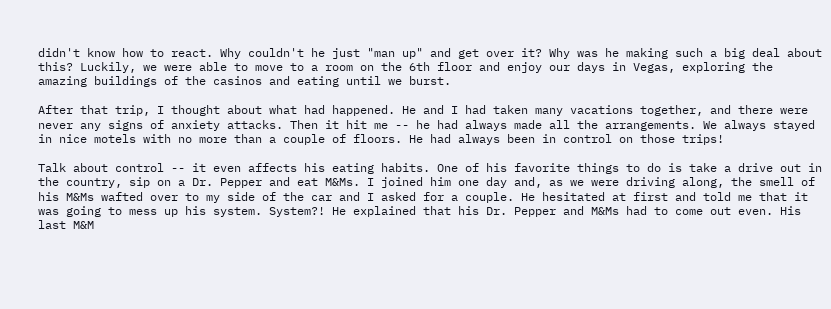didn't know how to react. Why couldn't he just "man up" and get over it? Why was he making such a big deal about this? Luckily, we were able to move to a room on the 6th floor and enjoy our days in Vegas, exploring the amazing buildings of the casinos and eating until we burst.

After that trip, I thought about what had happened. He and I had taken many vacations together, and there were never any signs of anxiety attacks. Then it hit me -- he had always made all the arrangements. We always stayed in nice motels with no more than a couple of floors. He had always been in control on those trips!

Talk about control -- it even affects his eating habits. One of his favorite things to do is take a drive out in the country, sip on a Dr. Pepper and eat M&Ms. I joined him one day and, as we were driving along, the smell of his M&Ms wafted over to my side of the car and I asked for a couple. He hesitated at first and told me that it was going to mess up his system. System?! He explained that his Dr. Pepper and M&Ms had to come out even. His last M&M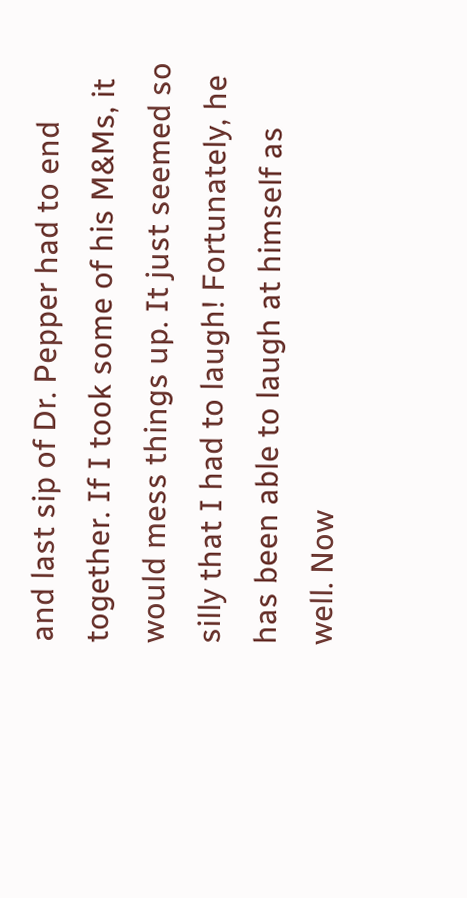and last sip of Dr. Pepper had to end together. If I took some of his M&Ms, it would mess things up. It just seemed so silly that I had to laugh! Fortunately, he has been able to laugh at himself as well. Now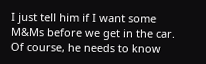I just tell him if I want some M&Ms before we get in the car. Of course, he needs to know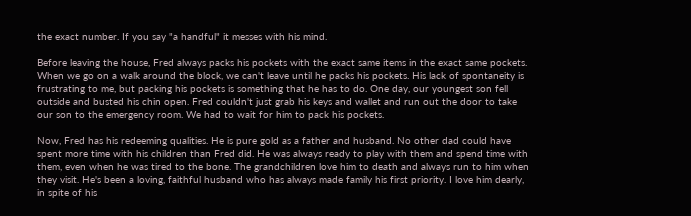the exact number. If you say "a handful" it messes with his mind.

Before leaving the house, Fred always packs his pockets with the exact same items in the exact same pockets. When we go on a walk around the block, we can't leave until he packs his pockets. His lack of spontaneity is frustrating to me, but packing his pockets is something that he has to do. One day, our youngest son fell outside and busted his chin open. Fred couldn't just grab his keys and wallet and run out the door to take our son to the emergency room. We had to wait for him to pack his pockets.

Now, Fred has his redeeming qualities. He is pure gold as a father and husband. No other dad could have spent more time with his children than Fred did. He was always ready to play with them and spend time with them, even when he was tired to the bone. The grandchildren love him to death and always run to him when they visit. He's been a loving, faithful husband who has always made family his first priority. I love him dearly, in spite of his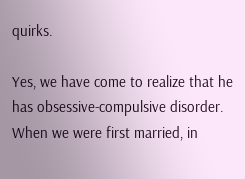quirks.

Yes, we have come to realize that he has obsessive-compulsive disorder. When we were first married, in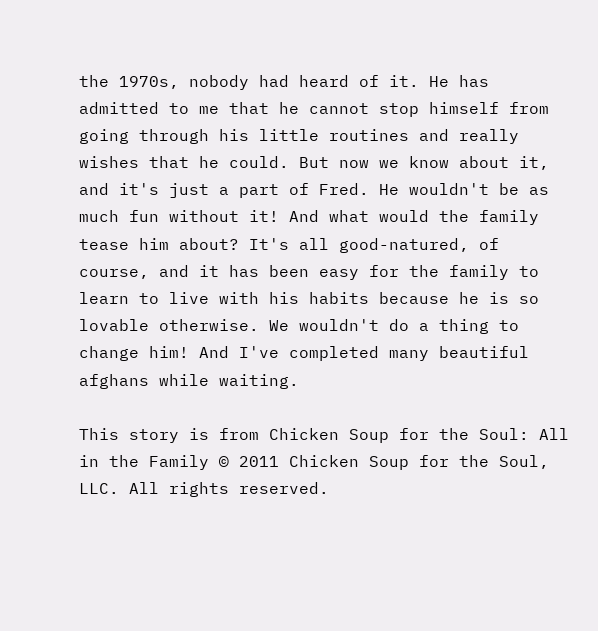the 1970s, nobody had heard of it. He has admitted to me that he cannot stop himself from going through his little routines and really wishes that he could. But now we know about it, and it's just a part of Fred. He wouldn't be as much fun without it! And what would the family tease him about? It's all good-natured, of course, and it has been easy for the family to learn to live with his habits because he is so lovable otherwise. We wouldn't do a thing to change him! And I've completed many beautiful afghans while waiting.

This story is from Chicken Soup for the Soul: All in the Family © 2011 Chicken Soup for the Soul, LLC. All rights reserved.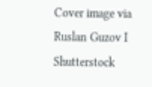Cover image via  Ruslan Guzov I Shutterstock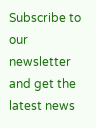Subscribe to our newsletter and get the latest news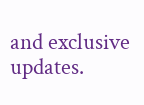and exclusive updates.